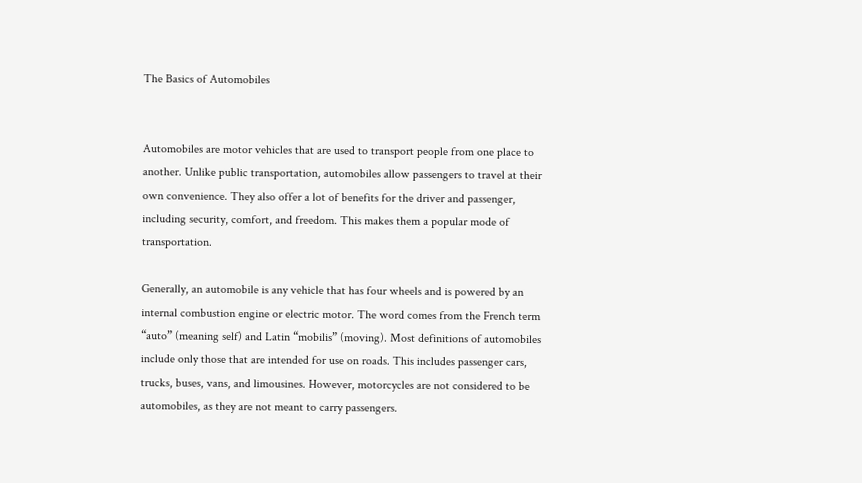The Basics of Automobiles


Automobiles are motor vehicles that are used to transport people from one place to another. Unlike public transportation, automobiles allow passengers to travel at their own convenience. They also offer a lot of benefits for the driver and passenger, including security, comfort, and freedom. This makes them a popular mode of transportation.

Generally, an automobile is any vehicle that has four wheels and is powered by an internal combustion engine or electric motor. The word comes from the French term “auto” (meaning self) and Latin “mobilis” (moving). Most definitions of automobiles include only those that are intended for use on roads. This includes passenger cars, trucks, buses, vans, and limousines. However, motorcycles are not considered to be automobiles, as they are not meant to carry passengers.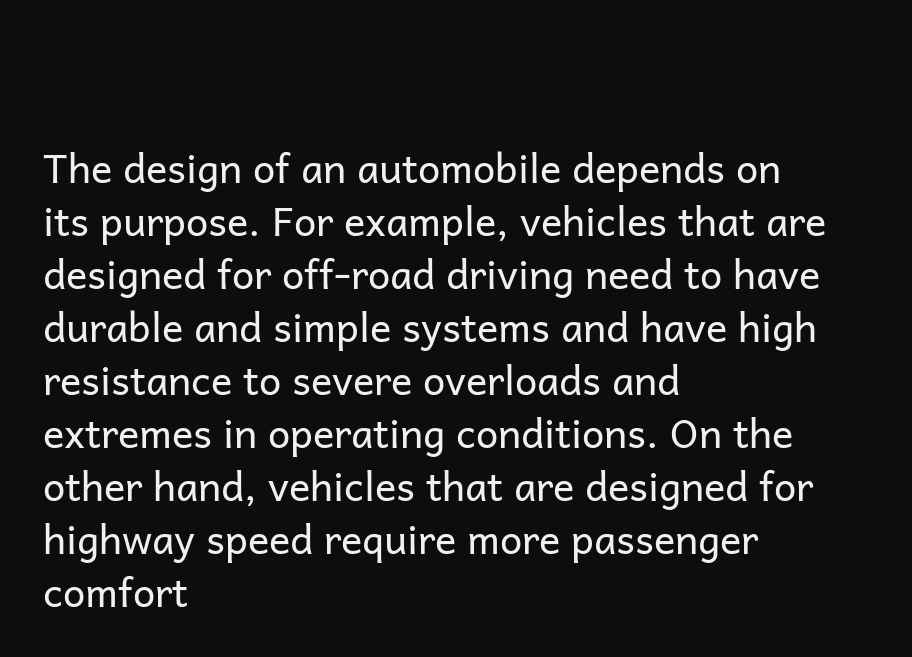The design of an automobile depends on its purpose. For example, vehicles that are designed for off-road driving need to have durable and simple systems and have high resistance to severe overloads and extremes in operating conditions. On the other hand, vehicles that are designed for highway speed require more passenger comfort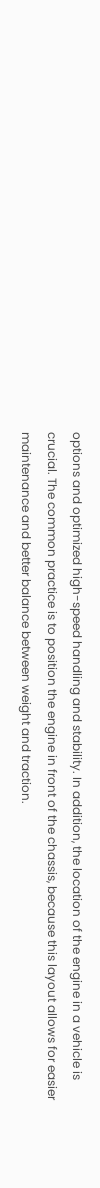options and optimized high-speed handling and stability. In addition, the location of the engine in a vehicle is crucial. The common practice is to position the engine in front of the chassis, because this layout allows for easier maintenance and better balance between weight and traction.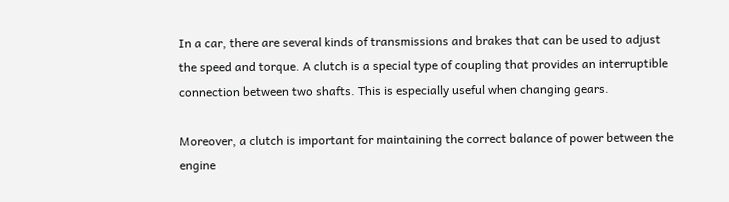In a car, there are several kinds of transmissions and brakes that can be used to adjust the speed and torque. A clutch is a special type of coupling that provides an interruptible connection between two shafts. This is especially useful when changing gears.

Moreover, a clutch is important for maintaining the correct balance of power between the engine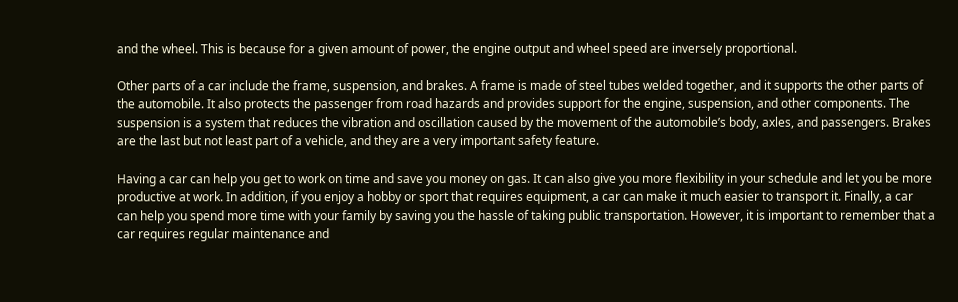and the wheel. This is because for a given amount of power, the engine output and wheel speed are inversely proportional.

Other parts of a car include the frame, suspension, and brakes. A frame is made of steel tubes welded together, and it supports the other parts of the automobile. It also protects the passenger from road hazards and provides support for the engine, suspension, and other components. The suspension is a system that reduces the vibration and oscillation caused by the movement of the automobile’s body, axles, and passengers. Brakes are the last but not least part of a vehicle, and they are a very important safety feature.

Having a car can help you get to work on time and save you money on gas. It can also give you more flexibility in your schedule and let you be more productive at work. In addition, if you enjoy a hobby or sport that requires equipment, a car can make it much easier to transport it. Finally, a car can help you spend more time with your family by saving you the hassle of taking public transportation. However, it is important to remember that a car requires regular maintenance and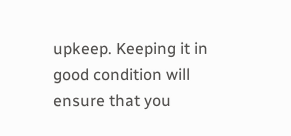upkeep. Keeping it in good condition will ensure that you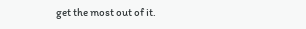get the most out of it.